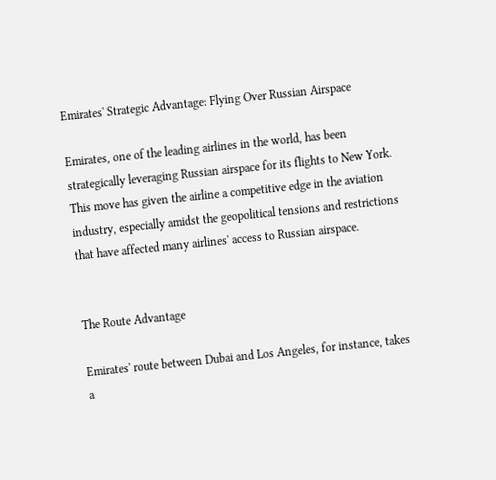Emirates' Strategic Advantage: Flying Over Russian Airspace

Emirates, one of the leading airlines in the world, has been strategically leveraging Russian airspace for its flights to New York. This move has given the airline a competitive edge in the aviation industry, especially amidst the geopolitical tensions and restrictions that have affected many airlines' access to Russian airspace.


The Route Advantage

Emirates' route between Dubai and Los Angeles, for instance, takes a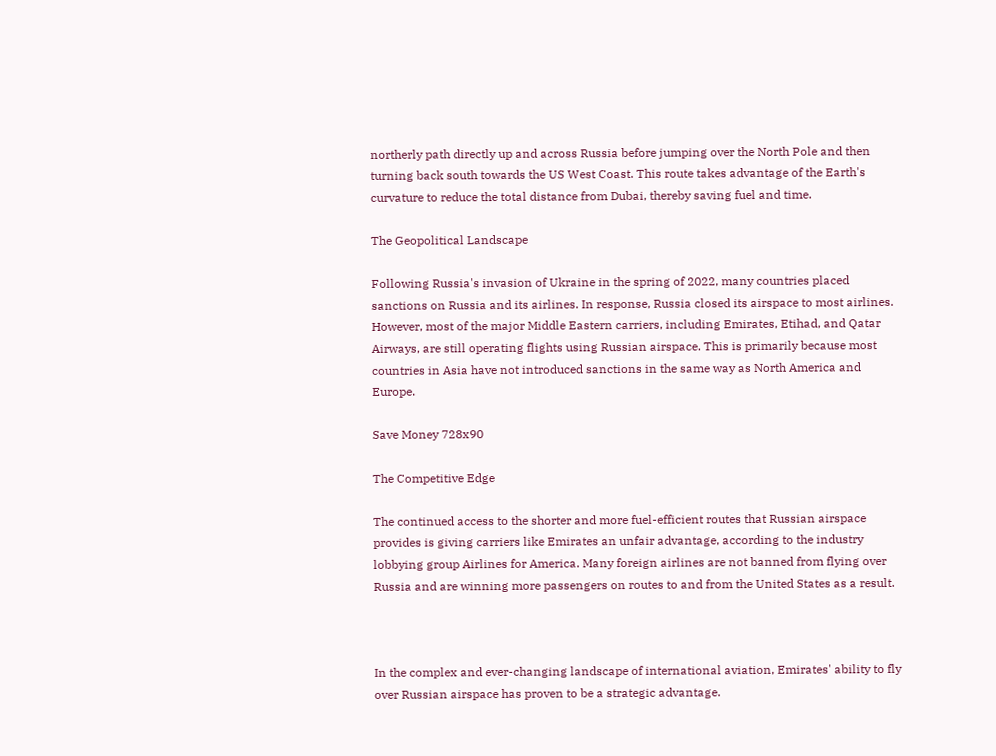northerly path directly up and across Russia before jumping over the North Pole and then turning back south towards the US West Coast. This route takes advantage of the Earth's curvature to reduce the total distance from Dubai, thereby saving fuel and time.

The Geopolitical Landscape

Following Russia's invasion of Ukraine in the spring of 2022, many countries placed sanctions on Russia and its airlines. In response, Russia closed its airspace to most airlines. However, most of the major Middle Eastern carriers, including Emirates, Etihad, and Qatar Airways, are still operating flights using Russian airspace. This is primarily because most countries in Asia have not introduced sanctions in the same way as North America and Europe.

Save Money 728x90

The Competitive Edge

The continued access to the shorter and more fuel-efficient routes that Russian airspace provides is giving carriers like Emirates an unfair advantage, according to the industry lobbying group Airlines for America. Many foreign airlines are not banned from flying over Russia and are winning more passengers on routes to and from the United States as a result.



In the complex and ever-changing landscape of international aviation, Emirates' ability to fly over Russian airspace has proven to be a strategic advantage.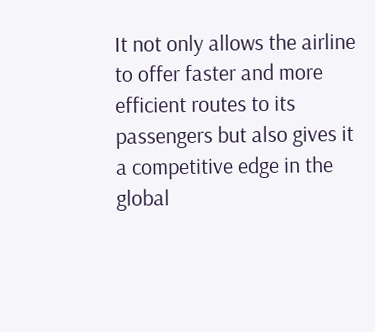It not only allows the airline to offer faster and more efficient routes to its passengers but also gives it a competitive edge in the global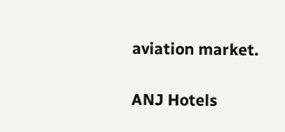aviation market.

ANJ Hotels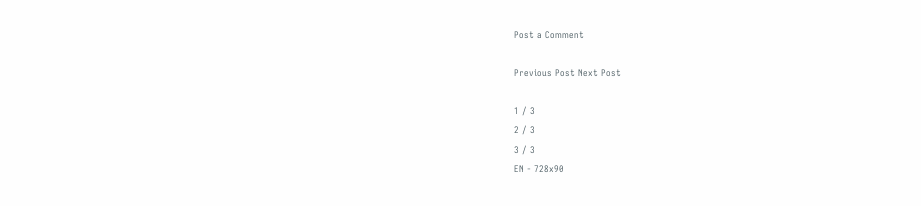Post a Comment

Previous Post Next Post

1 / 3
2 / 3
3 / 3
EN - 728x90